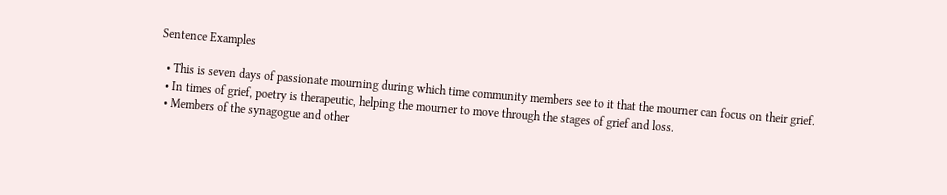Sentence Examples

  • This is seven days of passionate mourning during which time community members see to it that the mourner can focus on their grief.
  • In times of grief, poetry is therapeutic, helping the mourner to move through the stages of grief and loss.
  • Members of the synagogue and other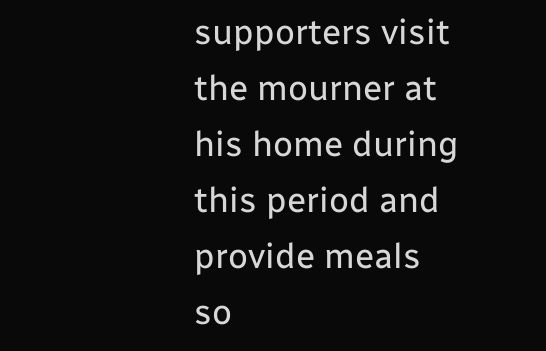supporters visit the mourner at his home during this period and provide meals so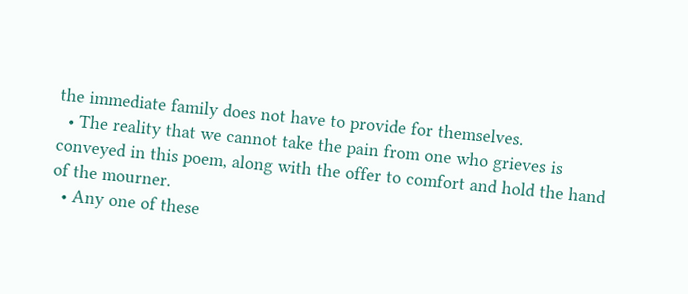the immediate family does not have to provide for themselves.
  • The reality that we cannot take the pain from one who grieves is conveyed in this poem, along with the offer to comfort and hold the hand of the mourner.
  • Any one of these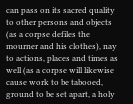can pass on its sacred quality to other persons and objects (as a corpse defiles the mourner and his clothes), nay to actions, places and times as well (as a corpse will likewise cause work to be tabooed, ground to be set apart, a holy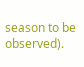season to be observed).